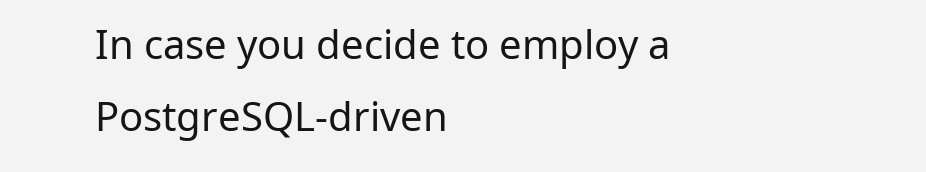In case you decide to employ a PostgreSQL-driven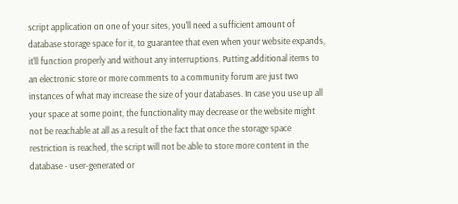script application on one of your sites, you'll need a sufficient amount of database storage space for it, to guarantee that even when your website expands, it'll function properly and without any interruptions. Putting additional items to an electronic store or more comments to a community forum are just two instances of what may increase the size of your databases. In case you use up all your space at some point, the functionality may decrease or the website might not be reachable at all as a result of the fact that once the storage space restriction is reached, the script will not be able to store more content in the database - user-generated or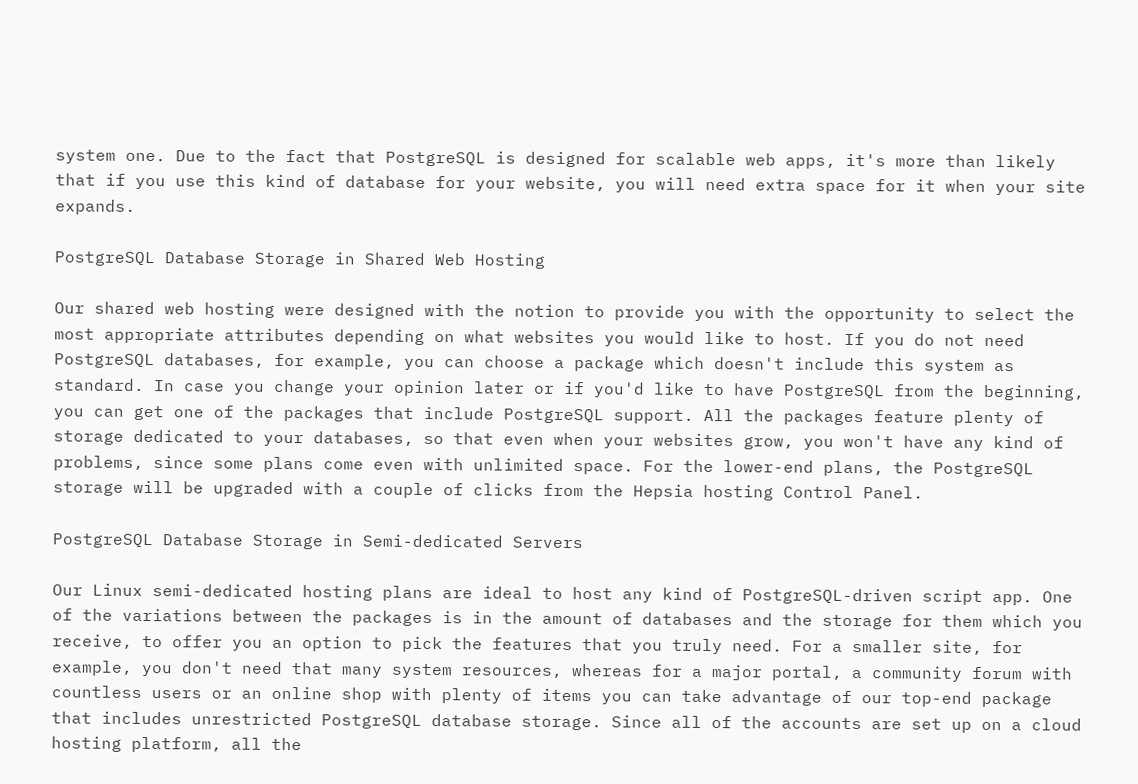system one. Due to the fact that PostgreSQL is designed for scalable web apps, it's more than likely that if you use this kind of database for your website, you will need extra space for it when your site expands.

PostgreSQL Database Storage in Shared Web Hosting

Our shared web hosting were designed with the notion to provide you with the opportunity to select the most appropriate attributes depending on what websites you would like to host. If you do not need PostgreSQL databases, for example, you can choose a package which doesn't include this system as standard. In case you change your opinion later or if you'd like to have PostgreSQL from the beginning, you can get one of the packages that include PostgreSQL support. All the packages feature plenty of storage dedicated to your databases, so that even when your websites grow, you won't have any kind of problems, since some plans come even with unlimited space. For the lower-end plans, the PostgreSQL storage will be upgraded with a couple of clicks from the Hepsia hosting Control Panel.

PostgreSQL Database Storage in Semi-dedicated Servers

Our Linux semi-dedicated hosting plans are ideal to host any kind of PostgreSQL-driven script app. One of the variations between the packages is in the amount of databases and the storage for them which you receive, to offer you an option to pick the features that you truly need. For a smaller site, for example, you don't need that many system resources, whereas for a major portal, a community forum with countless users or an online shop with plenty of items you can take advantage of our top-end package that includes unrestricted PostgreSQL database storage. Since all of the accounts are set up on a cloud hosting platform, all the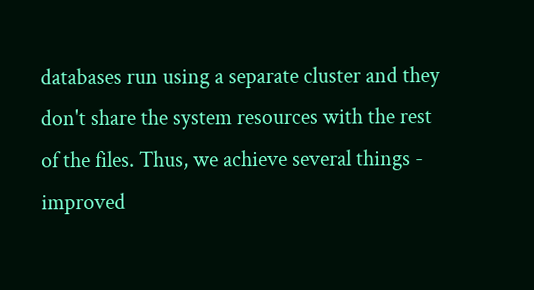databases run using a separate cluster and they don't share the system resources with the rest of the files. Thus, we achieve several things - improved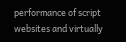performance of script websites and virtually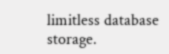limitless database storage.